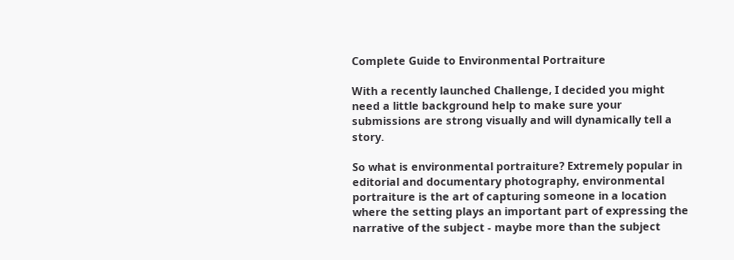Complete Guide to Environmental Portraiture

With a recently launched Challenge, I decided you might need a little background help to make sure your submissions are strong visually and will dynamically tell a story.

So what is environmental portraiture? Extremely popular in editorial and documentary photography, environmental portraiture is the art of capturing someone in a location where the setting plays an important part of expressing the narrative of the subject - maybe more than the subject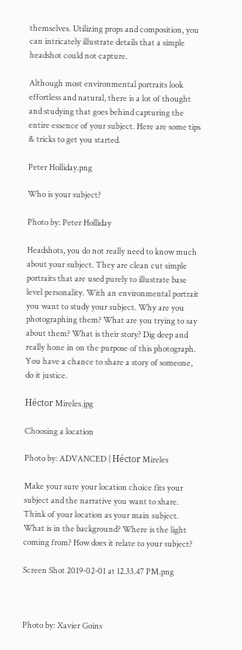themselves. Utilizing props and composition, you can intricately illustrate details that a simple headshot could not capture.

Although most environmental portraits look effortless and natural, there is a lot of thought and studying that goes behind capturing the entire essence of your subject. Here are some tips & tricks to get you started.

Peter Holliday.png

Who is your subject?

Photo by: Peter Holliday

Headshots, you do not really need to know much about your subject. They are clean cut simple portraits that are used purely to illustrate base level personality. With an environmental portrait you want to study your subject. Why are you photographing them? What are you trying to say about them? What is their story? Dig deep and really hone in on the purpose of this photograph. You have a chance to share a story of someone, do it justice.

Héctor Mireles.jpg

Choosing a location

Photo by: ADVANCED | Héctor Mireles

Make your sure your location choice fits your subject and the narrative you want to share. Think of your location as your main subject. What is in the background? Where is the light coming from? How does it relate to your subject?

Screen Shot 2019-02-01 at 12.33.47 PM.png



Photo by: Xavier Goins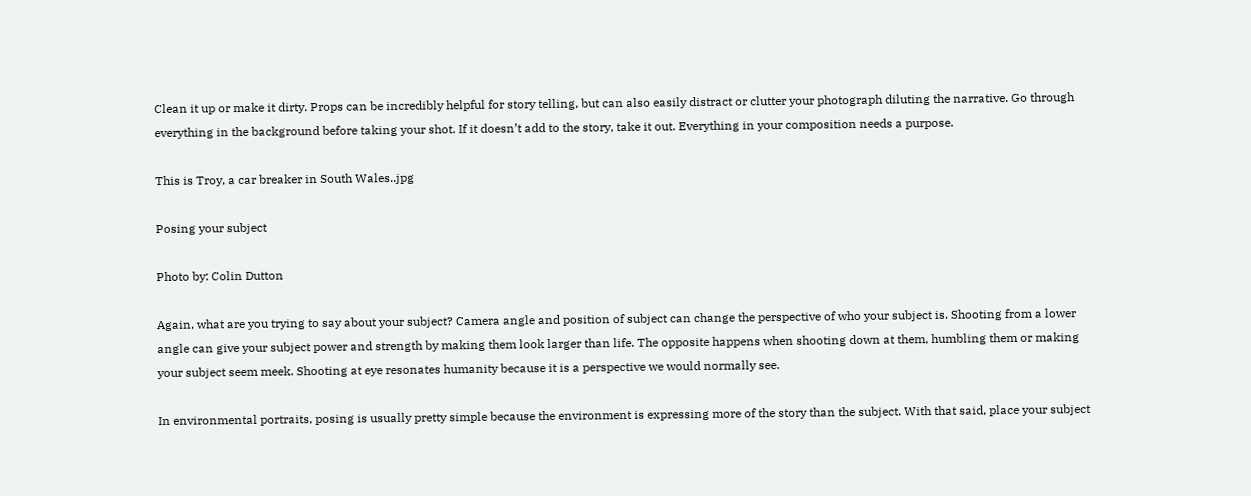Clean it up or make it dirty. Props can be incredibly helpful for story telling, but can also easily distract or clutter your photograph diluting the narrative. Go through everything in the background before taking your shot. If it doesn’t add to the story, take it out. Everything in your composition needs a purpose.

This is Troy, a car breaker in South Wales..jpg

Posing your subject

Photo by: Colin Dutton

Again, what are you trying to say about your subject? Camera angle and position of subject can change the perspective of who your subject is. Shooting from a lower angle can give your subject power and strength by making them look larger than life. The opposite happens when shooting down at them, humbling them or making your subject seem meek. Shooting at eye resonates humanity because it is a perspective we would normally see.

In environmental portraits, posing is usually pretty simple because the environment is expressing more of the story than the subject. With that said, place your subject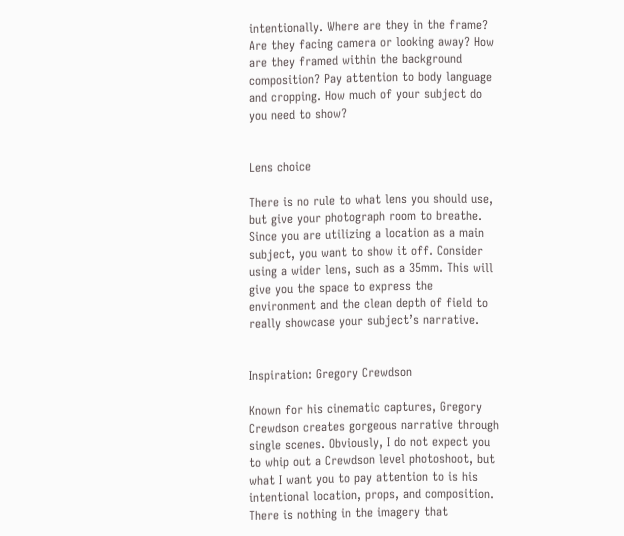intentionally. Where are they in the frame? Are they facing camera or looking away? How are they framed within the background composition? Pay attention to body language and cropping. How much of your subject do you need to show?


Lens choice

There is no rule to what lens you should use, but give your photograph room to breathe. Since you are utilizing a location as a main subject, you want to show it off. Consider using a wider lens, such as a 35mm. This will give you the space to express the environment and the clean depth of field to really showcase your subject’s narrative.


Inspiration: Gregory Crewdson

Known for his cinematic captures, Gregory Crewdson creates gorgeous narrative through single scenes. Obviously, I do not expect you to whip out a Crewdson level photoshoot, but what I want you to pay attention to is his intentional location, props, and composition. There is nothing in the imagery that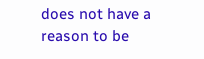does not have a reason to be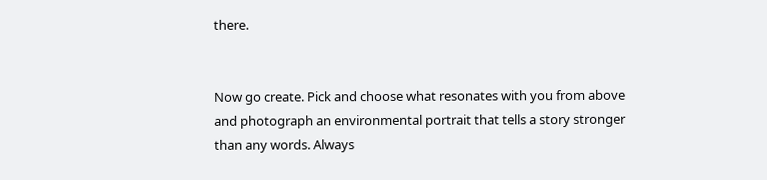there.


Now go create. Pick and choose what resonates with you from above and photograph an environmental portrait that tells a story stronger than any words. Always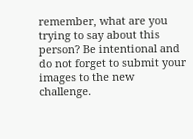remember, what are you trying to say about this person? Be intentional and do not forget to submit your images to the new challenge.